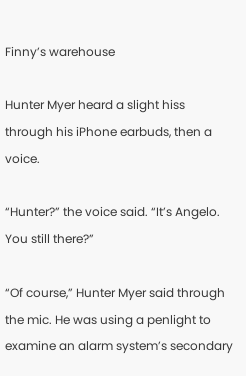Finny’s warehouse

Hunter Myer heard a slight hiss through his iPhone earbuds, then a voice.

“Hunter?” the voice said. “It’s Angelo. You still there?”

“Of course,” Hunter Myer said through the mic. He was using a penlight to examine an alarm system’s secondary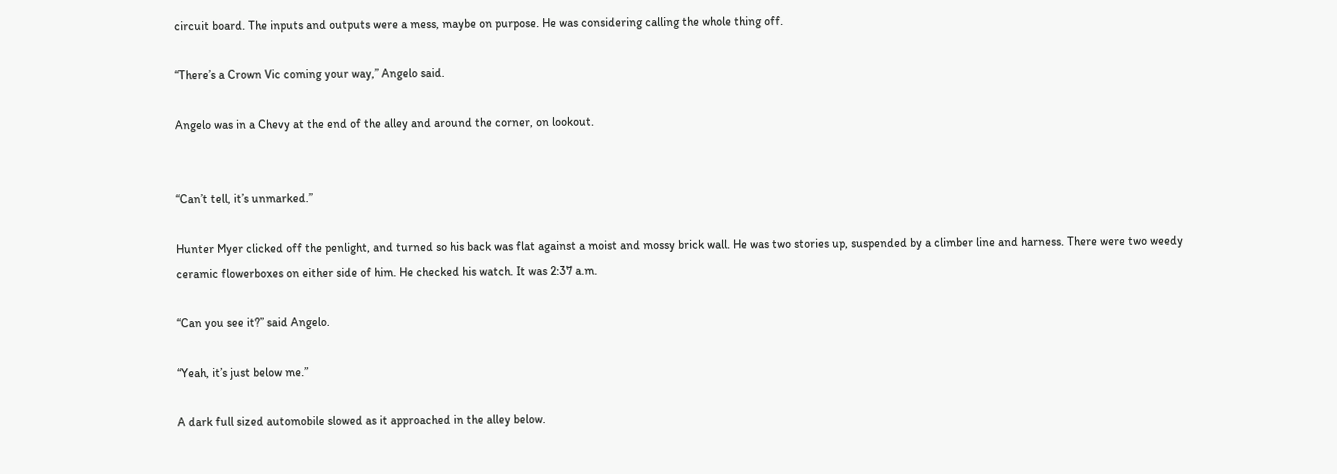circuit board. The inputs and outputs were a mess, maybe on purpose. He was considering calling the whole thing off.

“There’s a Crown Vic coming your way,” Angelo said.

Angelo was in a Chevy at the end of the alley and around the corner, on lookout.


“Can’t tell, it’s unmarked.”

Hunter Myer clicked off the penlight, and turned so his back was flat against a moist and mossy brick wall. He was two stories up, suspended by a climber line and harness. There were two weedy ceramic flowerboxes on either side of him. He checked his watch. It was 2:37 a.m.

“Can you see it?” said Angelo.

“Yeah, it’s just below me.”

A dark full sized automobile slowed as it approached in the alley below.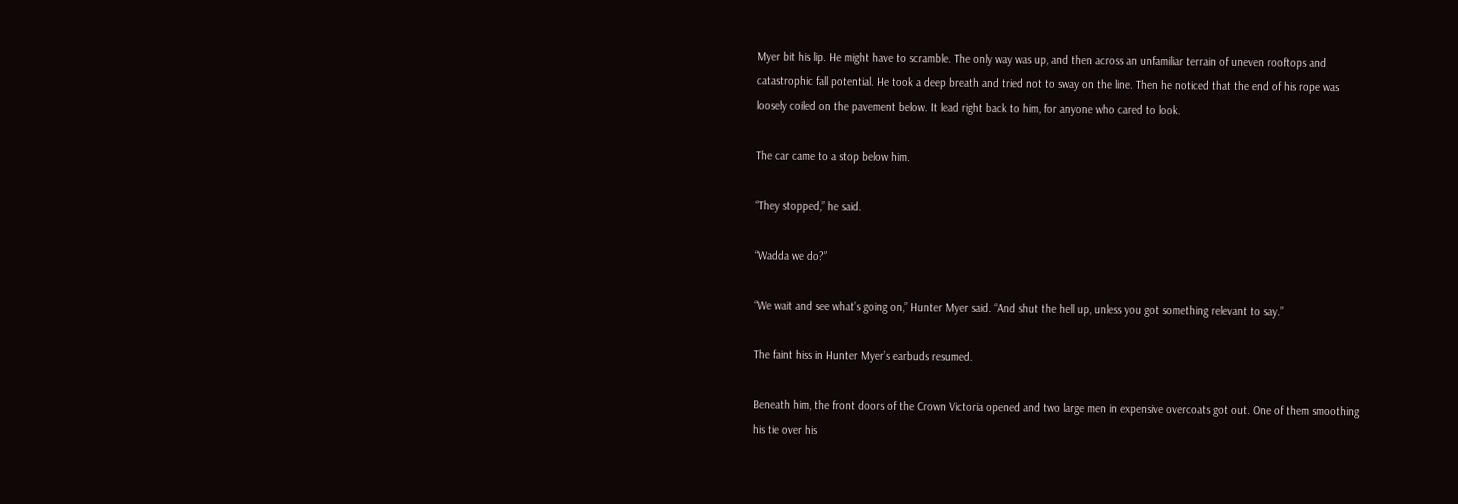Myer bit his lip. He might have to scramble. The only way was up, and then across an unfamiliar terrain of uneven rooftops and catastrophic fall potential. He took a deep breath and tried not to sway on the line. Then he noticed that the end of his rope was loosely coiled on the pavement below. It lead right back to him, for anyone who cared to look.

The car came to a stop below him.

“They stopped,” he said.

“Wadda we do?”

“We wait and see what’s going on,” Hunter Myer said. “And shut the hell up, unless you got something relevant to say.”

The faint hiss in Hunter Myer’s earbuds resumed.

Beneath him, the front doors of the Crown Victoria opened and two large men in expensive overcoats got out. One of them smoothing his tie over his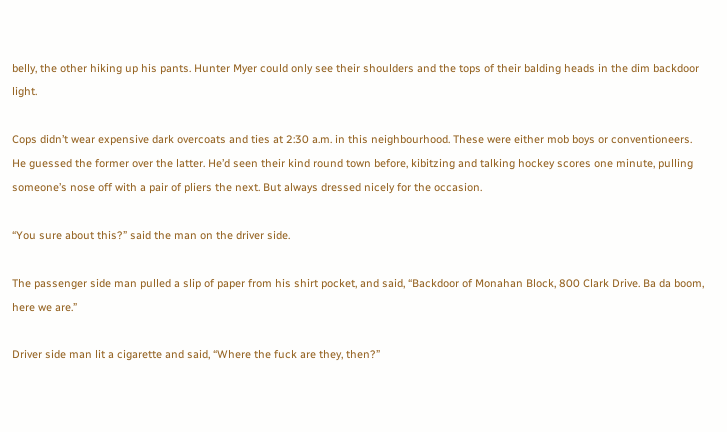belly, the other hiking up his pants. Hunter Myer could only see their shoulders and the tops of their balding heads in the dim backdoor light.

Cops didn’t wear expensive dark overcoats and ties at 2:30 a.m. in this neighbourhood. These were either mob boys or conventioneers. He guessed the former over the latter. He’d seen their kind round town before, kibitzing and talking hockey scores one minute, pulling someone’s nose off with a pair of pliers the next. But always dressed nicely for the occasion.

“You sure about this?” said the man on the driver side.

The passenger side man pulled a slip of paper from his shirt pocket, and said, “Backdoor of Monahan Block, 800 Clark Drive. Ba da boom, here we are.”

Driver side man lit a cigarette and said, “Where the fuck are they, then?”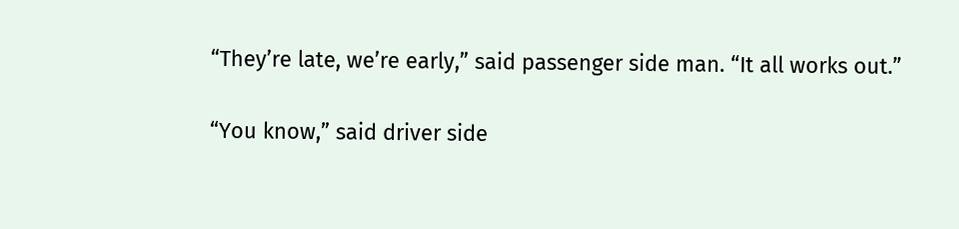“They’re late, we’re early,” said passenger side man. “It all works out.”

“You know,” said driver side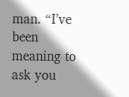man. “I’ve been meaning to ask you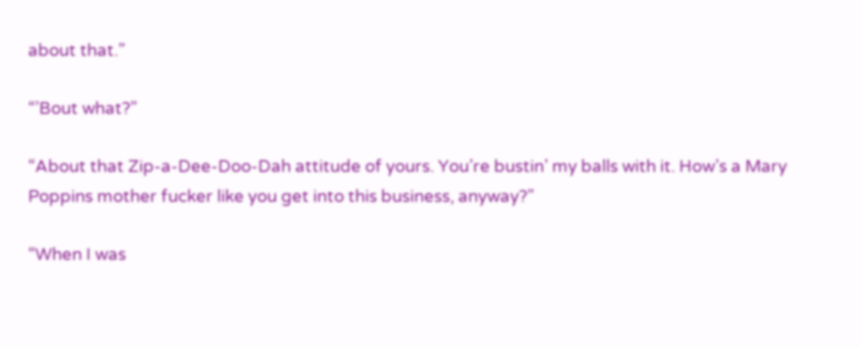about that.”

“’Bout what?”

“About that Zip-a-Dee-Doo-Dah attitude of yours. You’re bustin’ my balls with it. How’s a Mary Poppins mother fucker like you get into this business, anyway?”

“When I was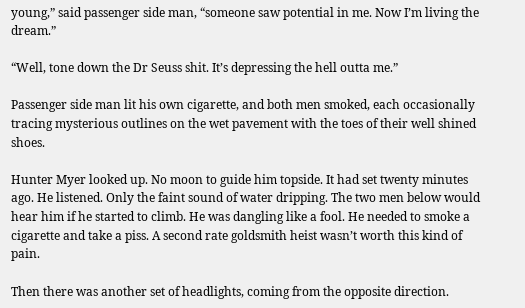young,” said passenger side man, “someone saw potential in me. Now I’m living the dream.”

“Well, tone down the Dr Seuss shit. It’s depressing the hell outta me.”

Passenger side man lit his own cigarette, and both men smoked, each occasionally tracing mysterious outlines on the wet pavement with the toes of their well shined shoes.

Hunter Myer looked up. No moon to guide him topside. It had set twenty minutes ago. He listened. Only the faint sound of water dripping. The two men below would hear him if he started to climb. He was dangling like a fool. He needed to smoke a cigarette and take a piss. A second rate goldsmith heist wasn’t worth this kind of pain.

Then there was another set of headlights, coming from the opposite direction.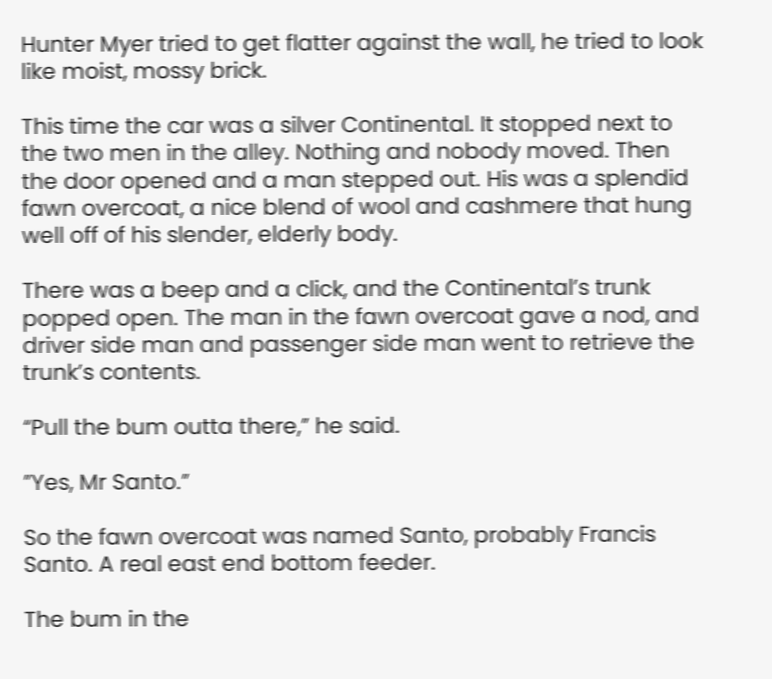Hunter Myer tried to get flatter against the wall, he tried to look like moist, mossy brick.

This time the car was a silver Continental. It stopped next to the two men in the alley. Nothing and nobody moved. Then the door opened and a man stepped out. His was a splendid fawn overcoat, a nice blend of wool and cashmere that hung well off of his slender, elderly body.

There was a beep and a click, and the Continental’s trunk popped open. The man in the fawn overcoat gave a nod, and driver side man and passenger side man went to retrieve the trunk’s contents.

“Pull the bum outta there,” he said.

”Yes, Mr Santo.”

So the fawn overcoat was named Santo, probably Francis Santo. A real east end bottom feeder.

The bum in the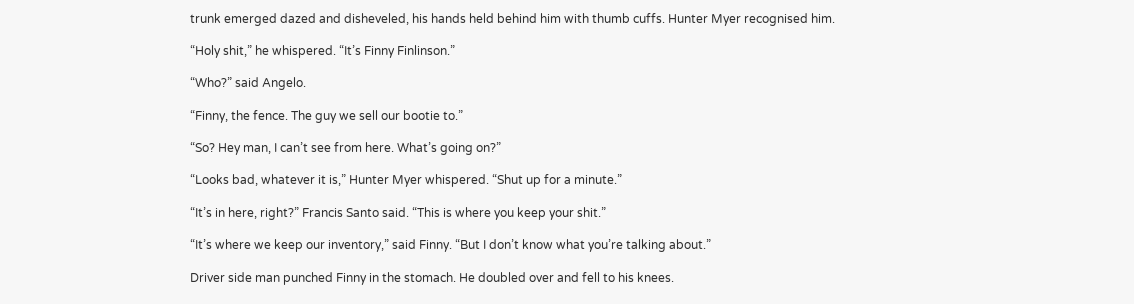trunk emerged dazed and disheveled, his hands held behind him with thumb cuffs. Hunter Myer recognised him.

“Holy shit,” he whispered. “It’s Finny Finlinson.”

“Who?” said Angelo.

“Finny, the fence. The guy we sell our bootie to.”

“So? Hey man, I can’t see from here. What’s going on?”

“Looks bad, whatever it is,” Hunter Myer whispered. “Shut up for a minute.”

“It’s in here, right?” Francis Santo said. “This is where you keep your shit.”

“It’s where we keep our inventory,” said Finny. “But I don’t know what you’re talking about.”

Driver side man punched Finny in the stomach. He doubled over and fell to his knees.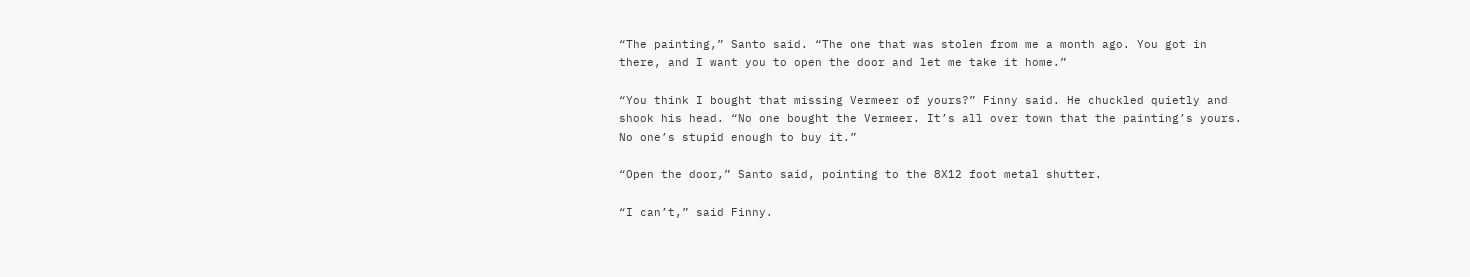“The painting,” Santo said. “The one that was stolen from me a month ago. You got in there, and I want you to open the door and let me take it home.”

“You think I bought that missing Vermeer of yours?” Finny said. He chuckled quietly and shook his head. “No one bought the Vermeer. It’s all over town that the painting’s yours. No one’s stupid enough to buy it.”

“Open the door,” Santo said, pointing to the 8X12 foot metal shutter.

“I can’t,” said Finny.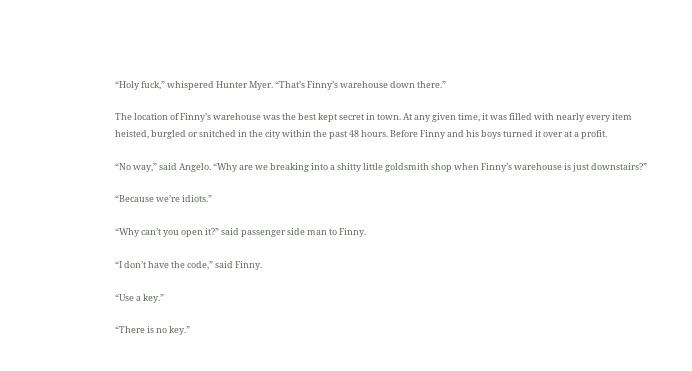“Holy fuck,” whispered Hunter Myer. “That’s Finny’s warehouse down there.”

The location of Finny’s warehouse was the best kept secret in town. At any given time, it was filled with nearly every item heisted, burgled or snitched in the city within the past 48 hours. Before Finny and his boys turned it over at a profit.

“No way,” said Angelo. “Why are we breaking into a shitty little goldsmith shop when Finny’s warehouse is just downstairs?”

“Because we’re idiots.”

“Why can’t you open it?” said passenger side man to Finny.

“I don’t have the code,” said Finny.

“Use a key.”

“There is no key.”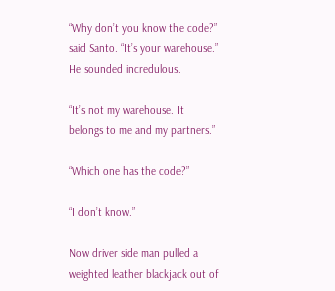“Why don’t you know the code?” said Santo. “It’s your warehouse.” He sounded incredulous.

“It’s not my warehouse. It belongs to me and my partners.”

“Which one has the code?”

“I don’t know.”

Now driver side man pulled a weighted leather blackjack out of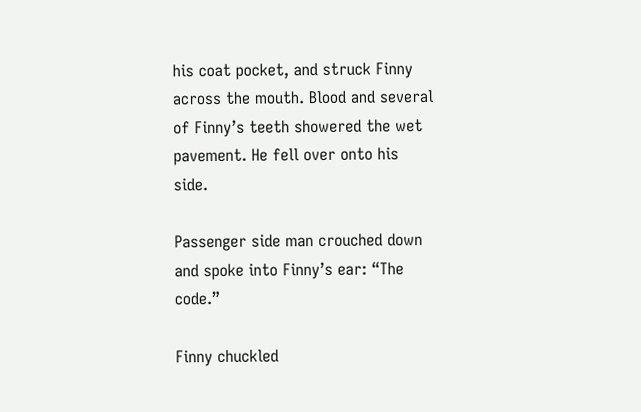his coat pocket, and struck Finny across the mouth. Blood and several of Finny’s teeth showered the wet pavement. He fell over onto his side.

Passenger side man crouched down and spoke into Finny’s ear: “The code.”

Finny chuckled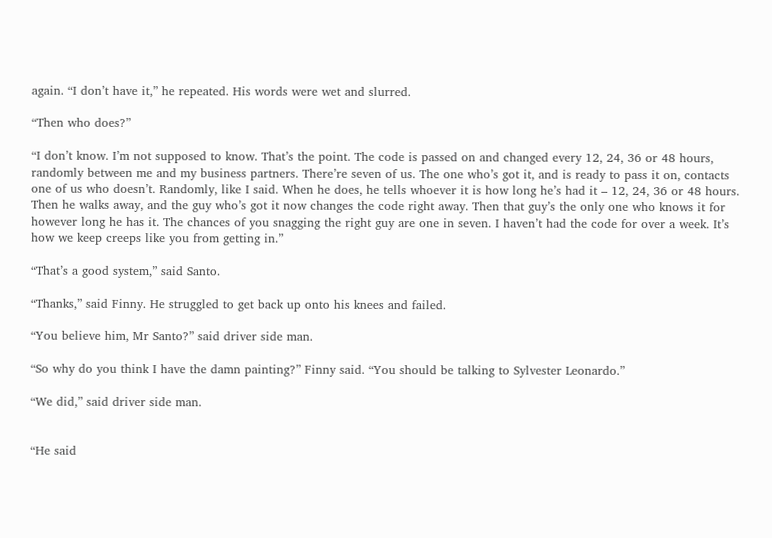again. “I don’t have it,” he repeated. His words were wet and slurred.

“Then who does?”

“I don’t know. I’m not supposed to know. That’s the point. The code is passed on and changed every 12, 24, 36 or 48 hours, randomly between me and my business partners. There’re seven of us. The one who’s got it, and is ready to pass it on, contacts one of us who doesn’t. Randomly, like I said. When he does, he tells whoever it is how long he’s had it – 12, 24, 36 or 48 hours. Then he walks away, and the guy who’s got it now changes the code right away. Then that guy’s the only one who knows it for however long he has it. The chances of you snagging the right guy are one in seven. I haven’t had the code for over a week. It’s how we keep creeps like you from getting in.”

“That’s a good system,” said Santo.

“Thanks,” said Finny. He struggled to get back up onto his knees and failed.

“You believe him, Mr Santo?” said driver side man.

“So why do you think I have the damn painting?” Finny said. “You should be talking to Sylvester Leonardo.”

“We did,” said driver side man.


“He said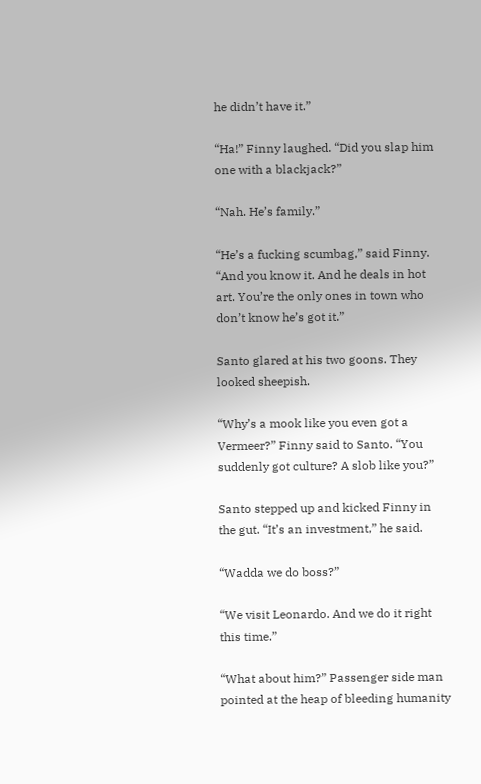he didn’t have it.”

“Ha!” Finny laughed. “Did you slap him one with a blackjack?”

“Nah. He’s family.”

“He’s a fucking scumbag,” said Finny. “And you know it. And he deals in hot art. You’re the only ones in town who don’t know he’s got it.”

Santo glared at his two goons. They looked sheepish.

“Why’s a mook like you even got a Vermeer?” Finny said to Santo. “You suddenly got culture? A slob like you?”

Santo stepped up and kicked Finny in the gut. “It’s an investment,” he said.

“Wadda we do boss?”

“We visit Leonardo. And we do it right this time.”

“What about him?” Passenger side man pointed at the heap of bleeding humanity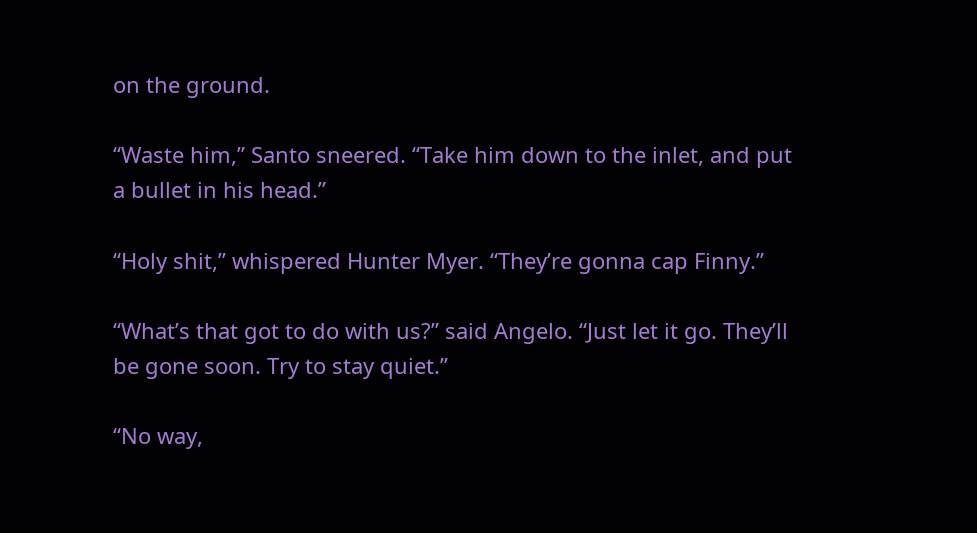on the ground.

“Waste him,” Santo sneered. “Take him down to the inlet, and put a bullet in his head.”

“Holy shit,” whispered Hunter Myer. “They’re gonna cap Finny.”

“What’s that got to do with us?” said Angelo. “Just let it go. They’ll be gone soon. Try to stay quiet.”

“No way,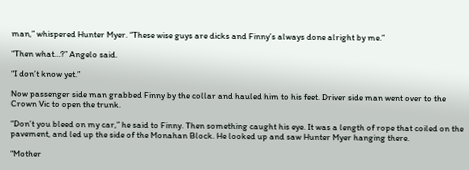man,” whispered Hunter Myer. “These wise guys are dicks and Finny’s always done alright by me.”

“Then what…?” Angelo said.

“I don’t know yet.”

Now passenger side man grabbed Finny by the collar and hauled him to his feet. Driver side man went over to the Crown Vic to open the trunk.

“Don’t you bleed on my car,” he said to Finny. Then something caught his eye. It was a length of rope that coiled on the pavement, and led up the side of the Monahan Block. He looked up and saw Hunter Myer hanging there.

“Mother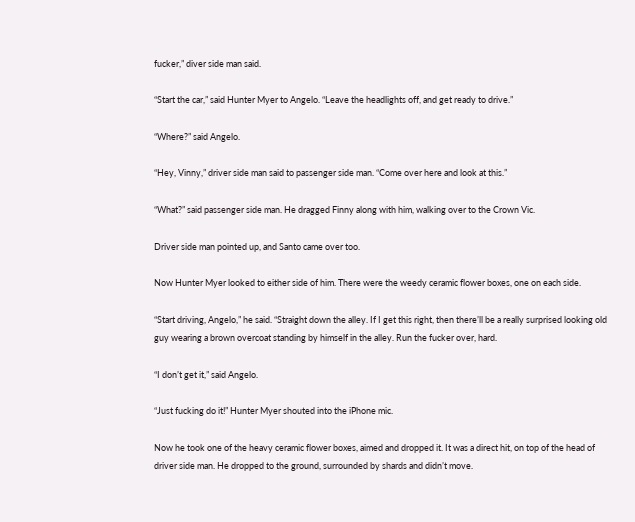fucker,” diver side man said.

“Start the car,” said Hunter Myer to Angelo. “Leave the headlights off, and get ready to drive.”

“Where?” said Angelo.

“Hey, Vinny,” driver side man said to passenger side man. “Come over here and look at this.”

“What?” said passenger side man. He dragged Finny along with him, walking over to the Crown Vic.

Driver side man pointed up, and Santo came over too.

Now Hunter Myer looked to either side of him. There were the weedy ceramic flower boxes, one on each side.

“Start driving, Angelo,” he said. “Straight down the alley. If I get this right, then there’ll be a really surprised looking old guy wearing a brown overcoat standing by himself in the alley. Run the fucker over, hard.

“I don’t get it,” said Angelo.

“Just fucking do it!” Hunter Myer shouted into the iPhone mic.

Now he took one of the heavy ceramic flower boxes, aimed and dropped it. It was a direct hit, on top of the head of driver side man. He dropped to the ground, surrounded by shards and didn’t move.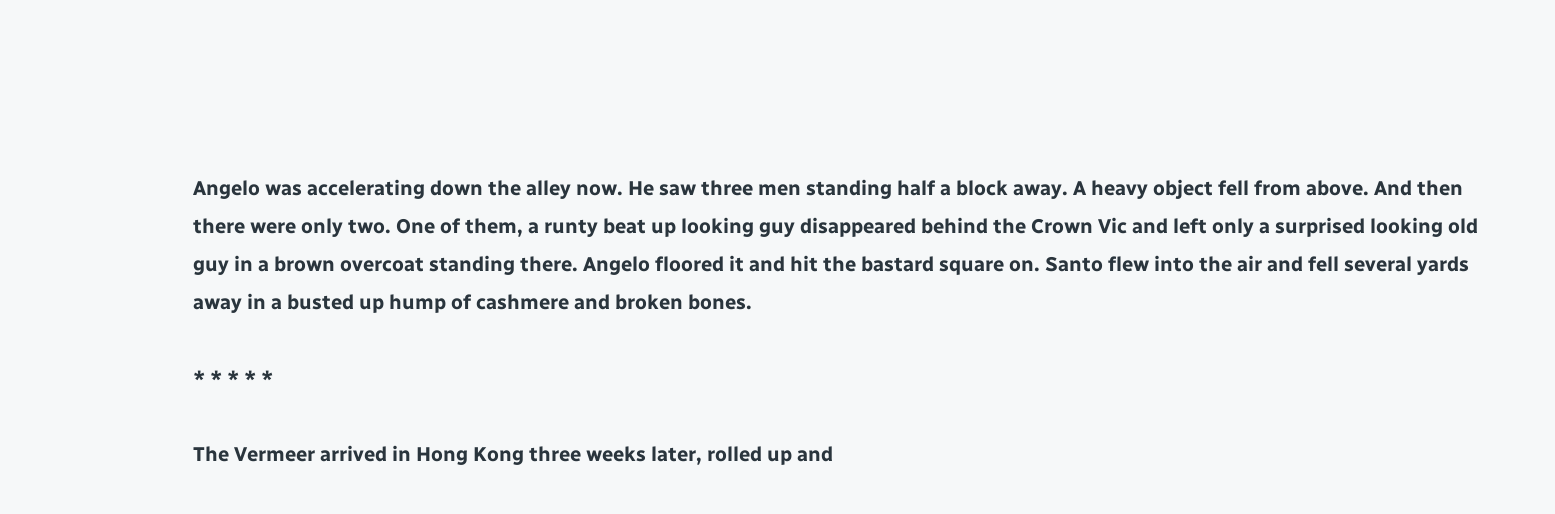Angelo was accelerating down the alley now. He saw three men standing half a block away. A heavy object fell from above. And then there were only two. One of them, a runty beat up looking guy disappeared behind the Crown Vic and left only a surprised looking old guy in a brown overcoat standing there. Angelo floored it and hit the bastard square on. Santo flew into the air and fell several yards away in a busted up hump of cashmere and broken bones.

* * * * *

The Vermeer arrived in Hong Kong three weeks later, rolled up and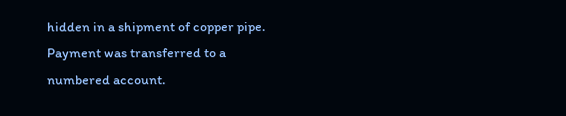hidden in a shipment of copper pipe. Payment was transferred to a numbered account.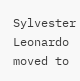Sylvester Leonardo moved to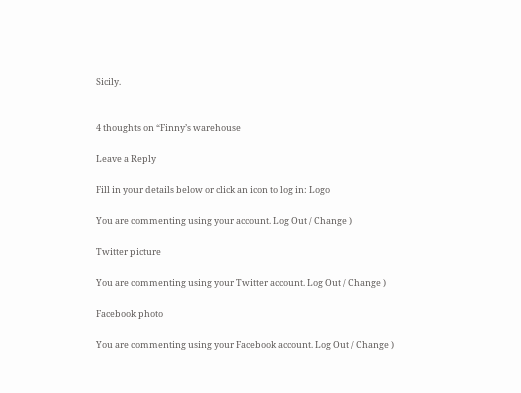Sicily.


4 thoughts on “Finny’s warehouse

Leave a Reply

Fill in your details below or click an icon to log in: Logo

You are commenting using your account. Log Out / Change )

Twitter picture

You are commenting using your Twitter account. Log Out / Change )

Facebook photo

You are commenting using your Facebook account. Log Out / Change )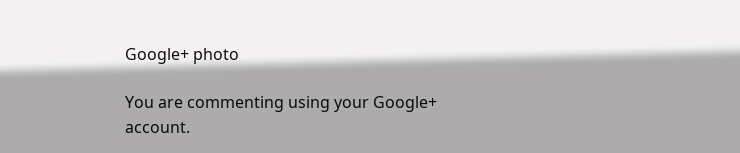Google+ photo

You are commenting using your Google+ account.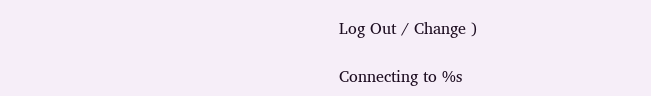Log Out / Change )

Connecting to %s